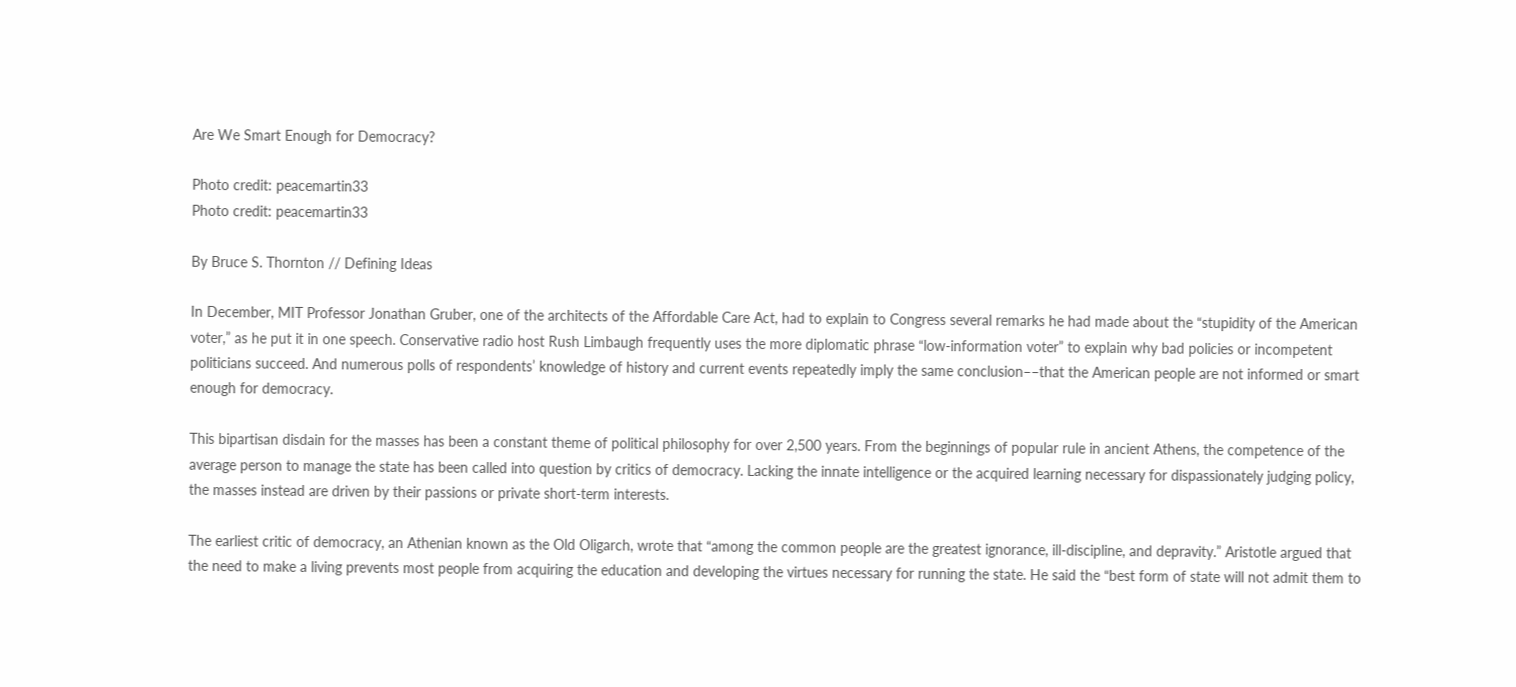Are We Smart Enough for Democracy?

Photo credit: peacemartin33
Photo credit: peacemartin33

By Bruce S. Thornton // Defining Ideas

In December, MIT Professor Jonathan Gruber, one of the architects of the Affordable Care Act, had to explain to Congress several remarks he had made about the “stupidity of the American voter,” as he put it in one speech. Conservative radio host Rush Limbaugh frequently uses the more diplomatic phrase “low-information voter” to explain why bad policies or incompetent politicians succeed. And numerous polls of respondents’ knowledge of history and current events repeatedly imply the same conclusion––that the American people are not informed or smart enough for democracy.

This bipartisan disdain for the masses has been a constant theme of political philosophy for over 2,500 years. From the beginnings of popular rule in ancient Athens, the competence of the average person to manage the state has been called into question by critics of democracy. Lacking the innate intelligence or the acquired learning necessary for dispassionately judging policy, the masses instead are driven by their passions or private short-term interests.

The earliest critic of democracy, an Athenian known as the Old Oligarch, wrote that “among the common people are the greatest ignorance, ill-discipline, and depravity.” Aristotle argued that the need to make a living prevents most people from acquiring the education and developing the virtues necessary for running the state. He said the “best form of state will not admit them to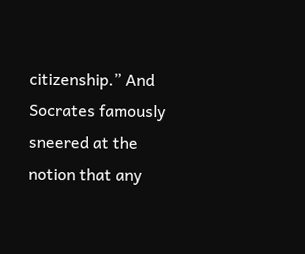citizenship.” And Socrates famously sneered at the notion that any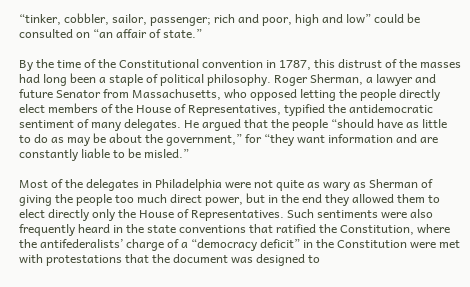“tinker, cobbler, sailor, passenger; rich and poor, high and low” could be consulted on “an affair of state.”

By the time of the Constitutional convention in 1787, this distrust of the masses had long been a staple of political philosophy. Roger Sherman, a lawyer and future Senator from Massachusetts, who opposed letting the people directly elect members of the House of Representatives, typified the antidemocratic sentiment of many delegates. He argued that the people “should have as little to do as may be about the government,” for “they want information and are constantly liable to be misled.”

Most of the delegates in Philadelphia were not quite as wary as Sherman of giving the people too much direct power, but in the end they allowed them to elect directly only the House of Representatives. Such sentiments were also frequently heard in the state conventions that ratified the Constitution, where the antifederalists’ charge of a “democracy deficit” in the Constitution were met with protestations that the document was designed to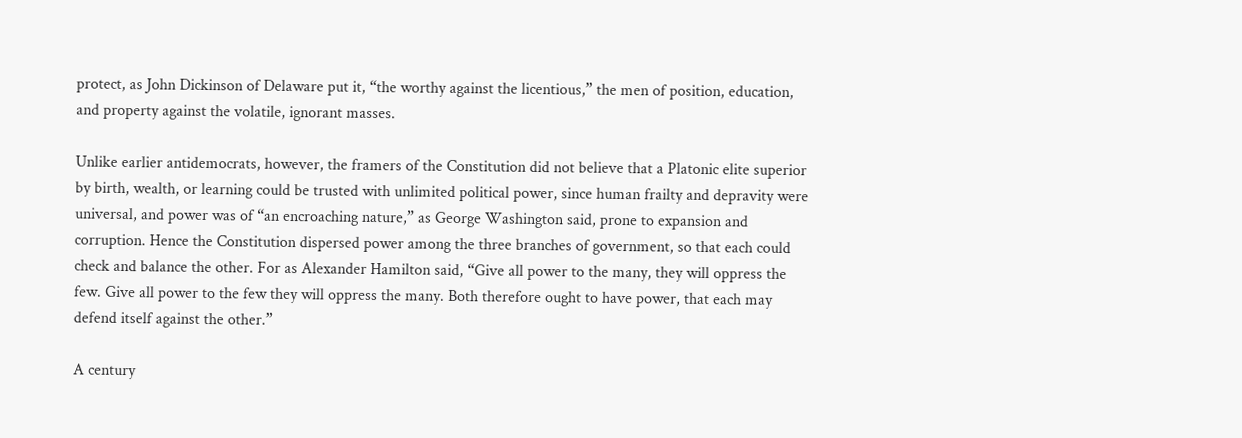protect, as John Dickinson of Delaware put it, “the worthy against the licentious,” the men of position, education, and property against the volatile, ignorant masses.

Unlike earlier antidemocrats, however, the framers of the Constitution did not believe that a Platonic elite superior by birth, wealth, or learning could be trusted with unlimited political power, since human frailty and depravity were universal, and power was of “an encroaching nature,” as George Washington said, prone to expansion and corruption. Hence the Constitution dispersed power among the three branches of government, so that each could check and balance the other. For as Alexander Hamilton said, “Give all power to the many, they will oppress the few. Give all power to the few they will oppress the many. Both therefore ought to have power, that each may defend itself against the other.”

A century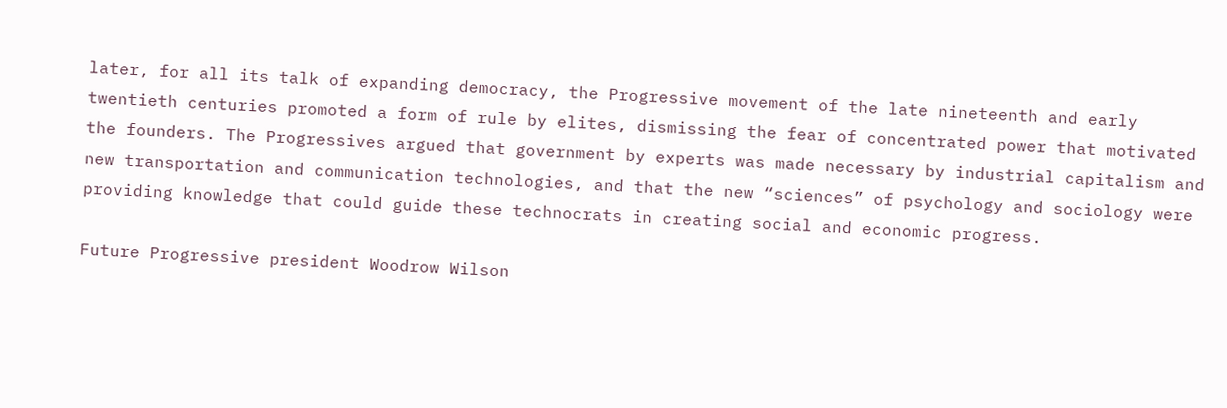later, for all its talk of expanding democracy, the Progressive movement of the late nineteenth and early twentieth centuries promoted a form of rule by elites, dismissing the fear of concentrated power that motivated the founders. The Progressives argued that government by experts was made necessary by industrial capitalism and new transportation and communication technologies, and that the new “sciences” of psychology and sociology were providing knowledge that could guide these technocrats in creating social and economic progress.

Future Progressive president Woodrow Wilson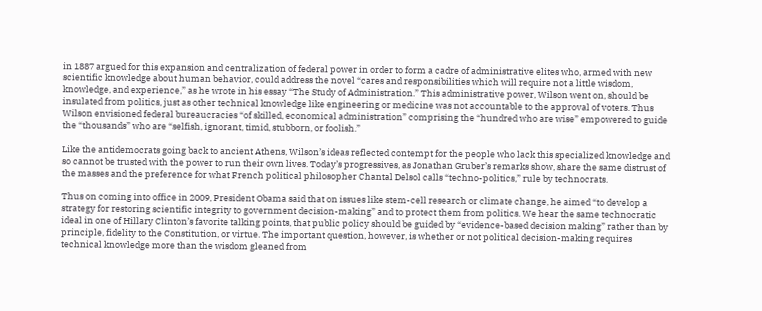in 1887 argued for this expansion and centralization of federal power in order to form a cadre of administrative elites who, armed with new scientific knowledge about human behavior, could address the novel “cares and responsibilities which will require not a little wisdom, knowledge, and experience,” as he wrote in his essay “The Study of Administration.” This administrative power, Wilson went on, should be insulated from politics, just as other technical knowledge like engineering or medicine was not accountable to the approval of voters. Thus Wilson envisioned federal bureaucracies “of skilled, economical administration” comprising the “hundred who are wise” empowered to guide the “thousands” who are “selfish, ignorant, timid, stubborn, or foolish.”

Like the antidemocrats going back to ancient Athens, Wilson’s ideas reflected contempt for the people who lack this specialized knowledge and so cannot be trusted with the power to run their own lives. Today’s progressives, as Jonathan Gruber’s remarks show, share the same distrust of the masses and the preference for what French political philosopher Chantal Delsol calls “techno-politics,” rule by technocrats.

Thus on coming into office in 2009, President Obama said that on issues like stem-cell research or climate change, he aimed “to develop a strategy for restoring scientific integrity to government decision-making” and to protect them from politics. We hear the same technocratic ideal in one of Hillary Clinton’s favorite talking points, that public policy should be guided by “evidence-based decision making” rather than by principle, fidelity to the Constitution, or virtue. The important question, however, is whether or not political decision-making requires technical knowledge more than the wisdom gleaned from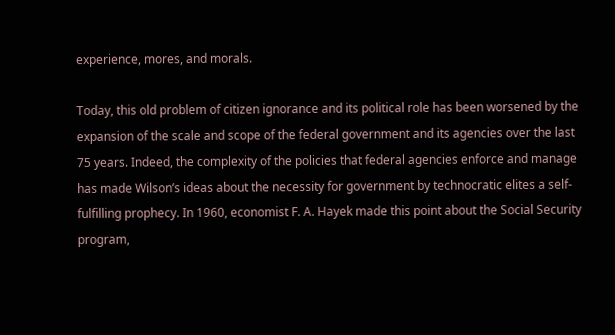experience, mores, and morals.

Today, this old problem of citizen ignorance and its political role has been worsened by the expansion of the scale and scope of the federal government and its agencies over the last 75 years. Indeed, the complexity of the policies that federal agencies enforce and manage has made Wilson’s ideas about the necessity for government by technocratic elites a self-fulfilling prophecy. In 1960, economist F. A. Hayek made this point about the Social Security program,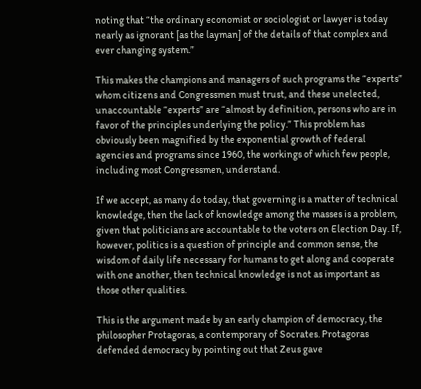noting that “the ordinary economist or sociologist or lawyer is today nearly as ignorant [as the layman] of the details of that complex and ever changing system.”

This makes the champions and managers of such programs the “experts” whom citizens and Congressmen must trust, and these unelected, unaccountable “experts” are “almost by definition, persons who are in favor of the principles underlying the policy.” This problem has obviously been magnified by the exponential growth of federal agencies and programs since 1960, the workings of which few people, including most Congressmen, understand.

If we accept, as many do today, that governing is a matter of technical knowledge, then the lack of knowledge among the masses is a problem, given that politicians are accountable to the voters on Election Day. If, however, politics is a question of principle and common sense, the wisdom of daily life necessary for humans to get along and cooperate with one another, then technical knowledge is not as important as those other qualities.

This is the argument made by an early champion of democracy, the philosopher Protagoras, a contemporary of Socrates. Protagoras defended democracy by pointing out that Zeus gave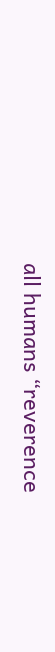all humans “reverence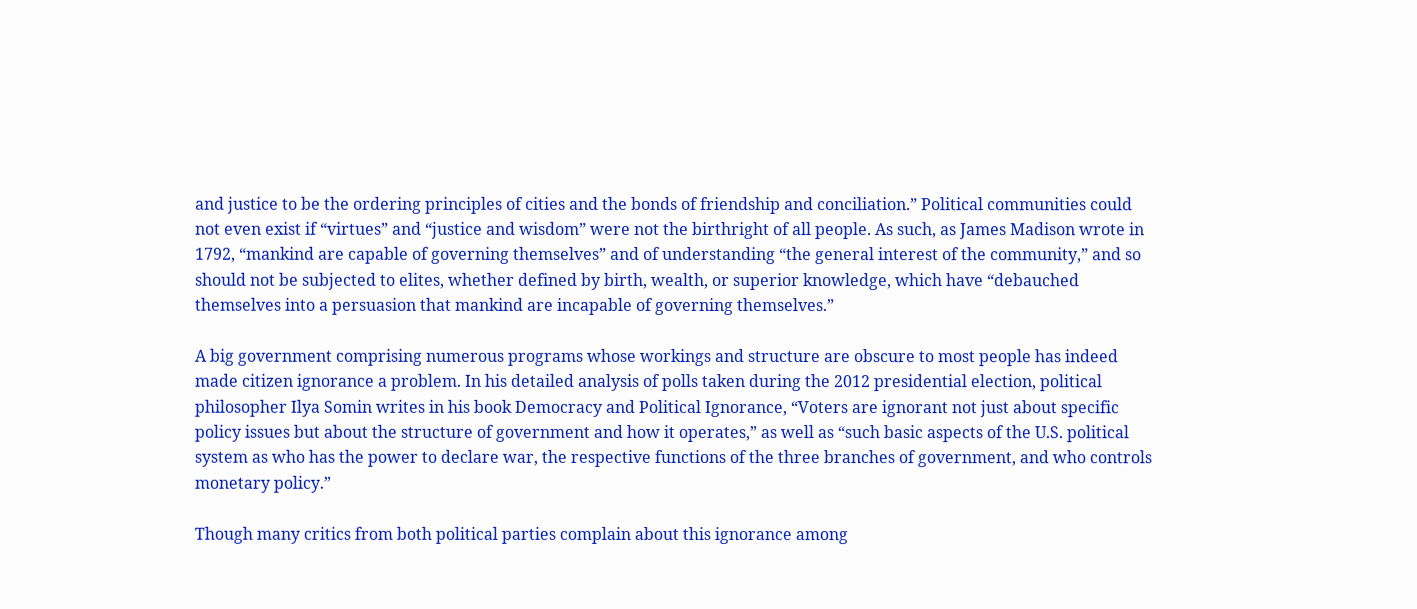and justice to be the ordering principles of cities and the bonds of friendship and conciliation.” Political communities could not even exist if “virtues” and “justice and wisdom” were not the birthright of all people. As such, as James Madison wrote in 1792, “mankind are capable of governing themselves” and of understanding “the general interest of the community,” and so should not be subjected to elites, whether defined by birth, wealth, or superior knowledge, which have “debauched themselves into a persuasion that mankind are incapable of governing themselves.”

A big government comprising numerous programs whose workings and structure are obscure to most people has indeed made citizen ignorance a problem. In his detailed analysis of polls taken during the 2012 presidential election, political philosopher Ilya Somin writes in his book Democracy and Political Ignorance, “Voters are ignorant not just about specific policy issues but about the structure of government and how it operates,” as well as “such basic aspects of the U.S. political system as who has the power to declare war, the respective functions of the three branches of government, and who controls monetary policy.”

Though many critics from both political parties complain about this ignorance among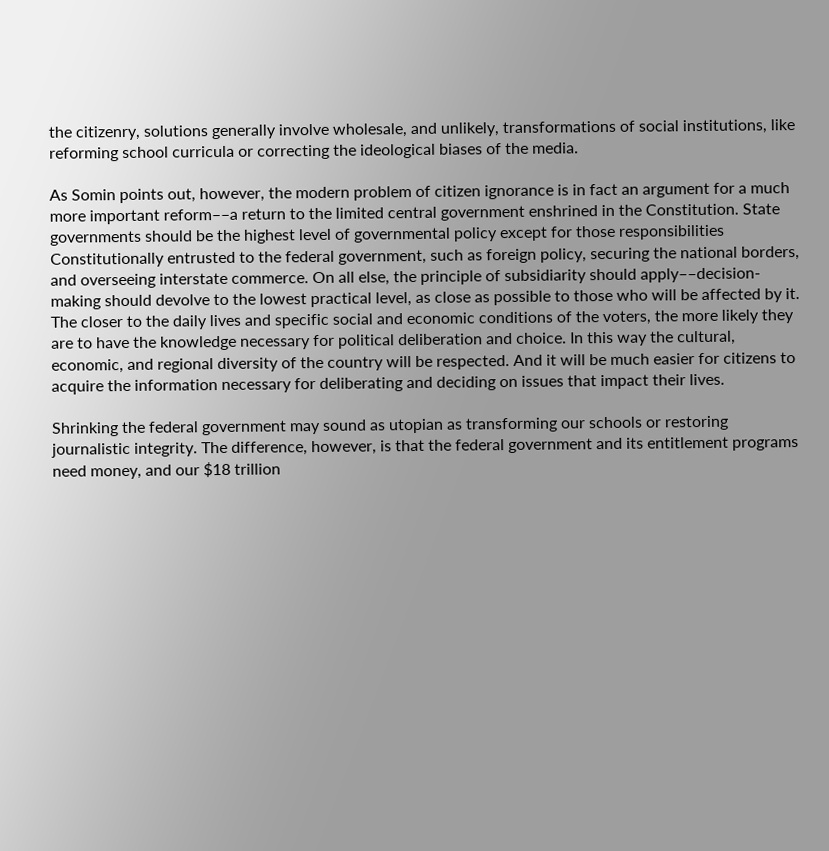the citizenry, solutions generally involve wholesale, and unlikely, transformations of social institutions, like reforming school curricula or correcting the ideological biases of the media.

As Somin points out, however, the modern problem of citizen ignorance is in fact an argument for a much more important reform––a return to the limited central government enshrined in the Constitution. State governments should be the highest level of governmental policy except for those responsibilities Constitutionally entrusted to the federal government, such as foreign policy, securing the national borders, and overseeing interstate commerce. On all else, the principle of subsidiarity should apply––decision-making should devolve to the lowest practical level, as close as possible to those who will be affected by it. The closer to the daily lives and specific social and economic conditions of the voters, the more likely they are to have the knowledge necessary for political deliberation and choice. In this way the cultural, economic, and regional diversity of the country will be respected. And it will be much easier for citizens to acquire the information necessary for deliberating and deciding on issues that impact their lives.

Shrinking the federal government may sound as utopian as transforming our schools or restoring journalistic integrity. The difference, however, is that the federal government and its entitlement programs need money, and our $18 trillion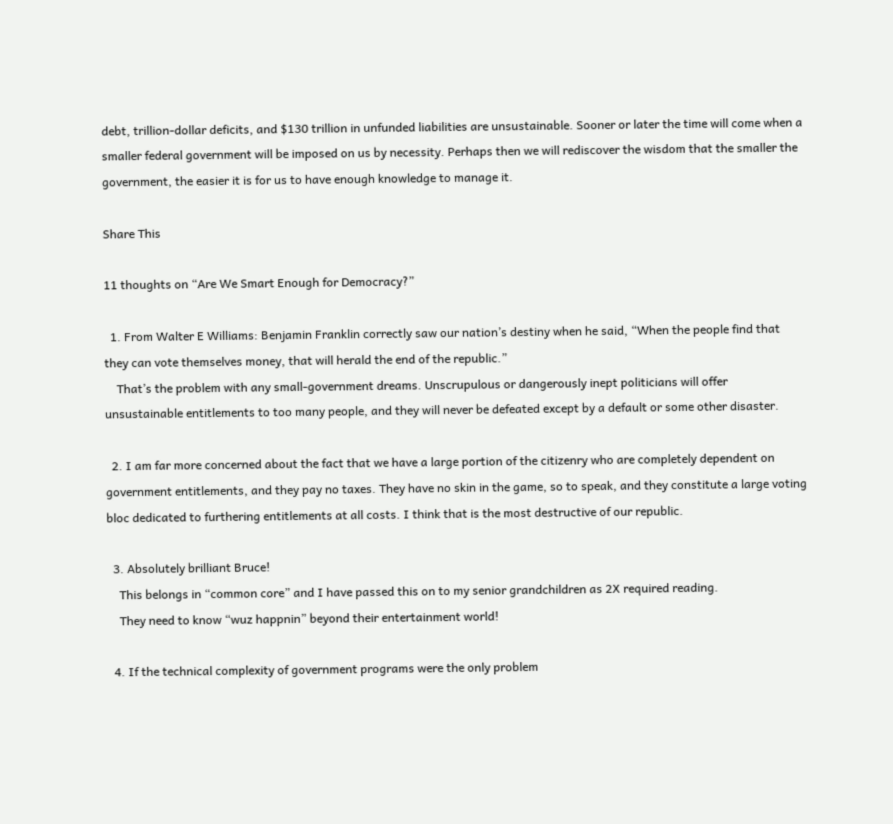debt, trillion-dollar deficits, and $130 trillion in unfunded liabilities are unsustainable. Sooner or later the time will come when a smaller federal government will be imposed on us by necessity. Perhaps then we will rediscover the wisdom that the smaller the government, the easier it is for us to have enough knowledge to manage it.

Share This

11 thoughts on “Are We Smart Enough for Democracy?”

  1. From Walter E Williams: Benjamin Franklin correctly saw our nation’s destiny when he said, “When the people find that they can vote themselves money, that will herald the end of the republic.”
    That’s the problem with any small-government dreams. Unscrupulous or dangerously inept politicians will offer unsustainable entitlements to too many people, and they will never be defeated except by a default or some other disaster.

  2. I am far more concerned about the fact that we have a large portion of the citizenry who are completely dependent on government entitlements, and they pay no taxes. They have no skin in the game, so to speak, and they constitute a large voting bloc dedicated to furthering entitlements at all costs. I think that is the most destructive of our republic.

  3. Absolutely brilliant Bruce!
    This belongs in “common core” and I have passed this on to my senior grandchildren as 2X required reading.
    They need to know “wuz happnin” beyond their entertainment world!

  4. If the technical complexity of government programs were the only problem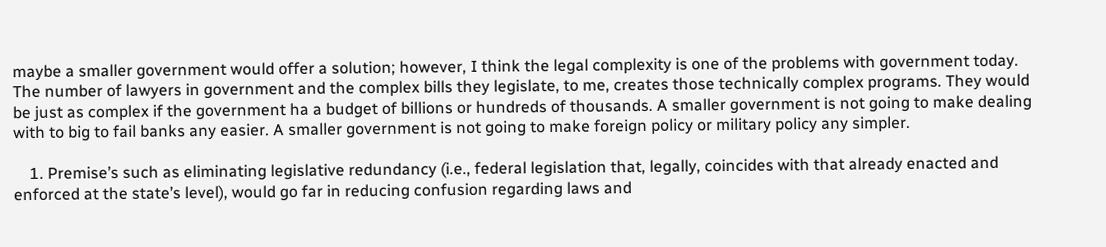maybe a smaller government would offer a solution; however, I think the legal complexity is one of the problems with government today. The number of lawyers in government and the complex bills they legislate, to me, creates those technically complex programs. They would be just as complex if the government ha a budget of billions or hundreds of thousands. A smaller government is not going to make dealing with to big to fail banks any easier. A smaller government is not going to make foreign policy or military policy any simpler.

    1. Premise’s such as eliminating legislative redundancy (i.e., federal legislation that, legally, coincides with that already enacted and enforced at the state’s level), would go far in reducing confusion regarding laws and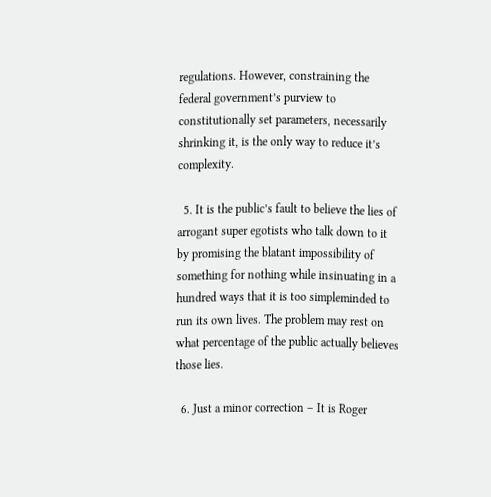regulations. However, constraining the federal government’s purview to constitutionally set parameters, necessarily shrinking it, is the only way to reduce it’s complexity.

  5. It is the public’s fault to believe the lies of arrogant super egotists who talk down to it by promising the blatant impossibility of something for nothing while insinuating in a hundred ways that it is too simpleminded to run its own lives. The problem may rest on what percentage of the public actually believes those lies.

  6. Just a minor correction – It is Roger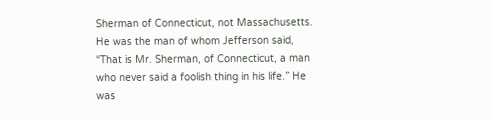Sherman of Connecticut, not Massachusetts. He was the man of whom Jefferson said, “That is Mr. Sherman, of Connecticut, a man who never said a foolish thing in his life.” He was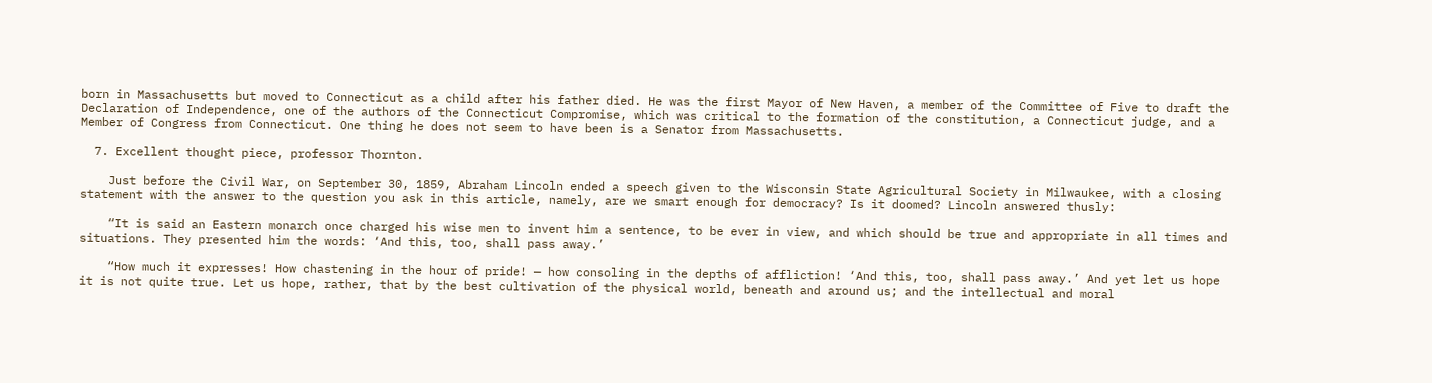born in Massachusetts but moved to Connecticut as a child after his father died. He was the first Mayor of New Haven, a member of the Committee of Five to draft the Declaration of Independence, one of the authors of the Connecticut Compromise, which was critical to the formation of the constitution, a Connecticut judge, and a Member of Congress from Connecticut. One thing he does not seem to have been is a Senator from Massachusetts.

  7. Excellent thought piece, professor Thornton.

    Just before the Civil War, on September 30, 1859, Abraham Lincoln ended a speech given to the Wisconsin State Agricultural Society in Milwaukee, with a closing statement with the answer to the question you ask in this article, namely, are we smart enough for democracy? Is it doomed? Lincoln answered thusly:

    “It is said an Eastern monarch once charged his wise men to invent him a sentence, to be ever in view, and which should be true and appropriate in all times and situations. They presented him the words: ‘And this, too, shall pass away.’

    “How much it expresses! How chastening in the hour of pride! — how consoling in the depths of affliction! ‘And this, too, shall pass away.’ And yet let us hope it is not quite true. Let us hope, rather, that by the best cultivation of the physical world, beneath and around us; and the intellectual and moral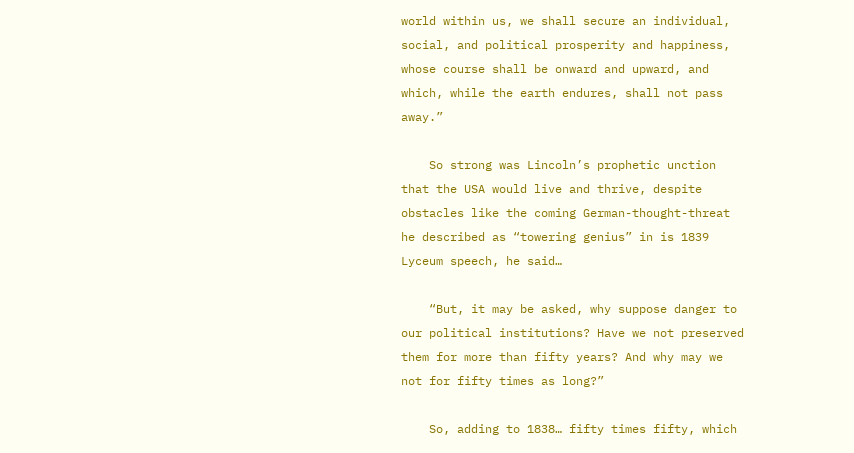world within us, we shall secure an individual, social, and political prosperity and happiness, whose course shall be onward and upward, and which, while the earth endures, shall not pass away.”

    So strong was Lincoln’s prophetic unction that the USA would live and thrive, despite obstacles like the coming German-thought-threat he described as “towering genius” in is 1839 Lyceum speech, he said…

    “But, it may be asked, why suppose danger to our political institutions? Have we not preserved them for more than fifty years? And why may we not for fifty times as long?”

    So, adding to 1838… fifty times fifty, which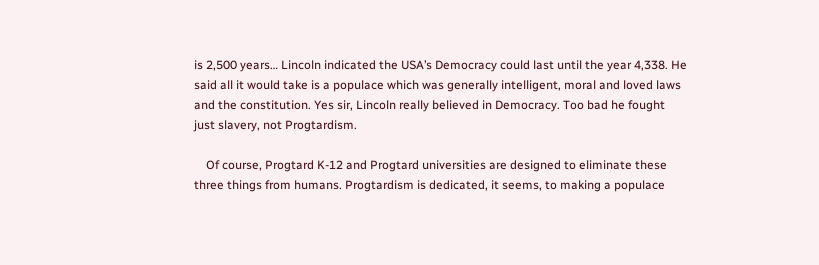is 2,500 years… Lincoln indicated the USA’s Democracy could last until the year 4,338. He said all it would take is a populace which was generally intelligent, moral and loved laws and the constitution. Yes sir, Lincoln really believed in Democracy. Too bad he fought just slavery, not Progtardism.

    Of course, Progtard K-12 and Progtard universities are designed to eliminate these three things from humans. Progtardism is dedicated, it seems, to making a populace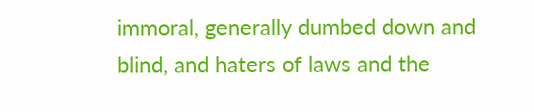immoral, generally dumbed down and blind, and haters of laws and the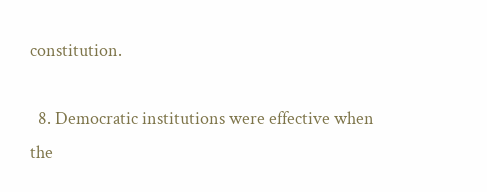constitution.

  8. Democratic institutions were effective when the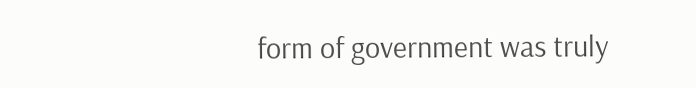form of government was truly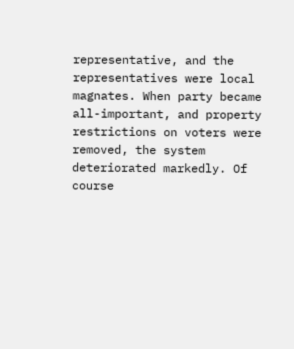representative, and the representatives were local magnates. When party became all-important, and property restrictions on voters were removed, the system deteriorated markedly. Of course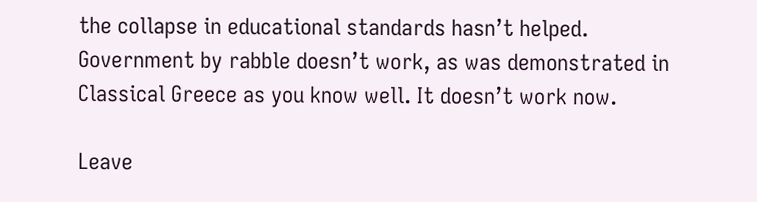the collapse in educational standards hasn’t helped. Government by rabble doesn’t work, as was demonstrated in Classical Greece as you know well. It doesn’t work now.

Leave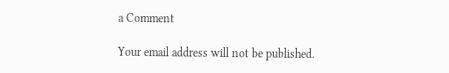a Comment

Your email address will not be published.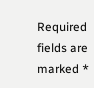Required fields are marked *